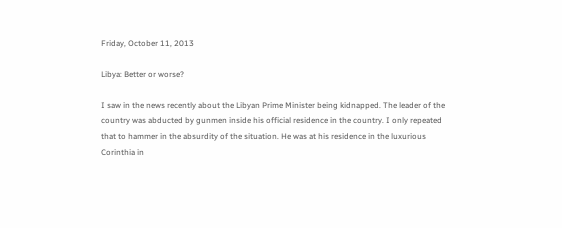Friday, October 11, 2013

Libya: Better or worse?

I saw in the news recently about the Libyan Prime Minister being kidnapped. The leader of the country was abducted by gunmen inside his official residence in the country. I only repeated that to hammer in the absurdity of the situation. He was at his residence in the luxurious Corinthia in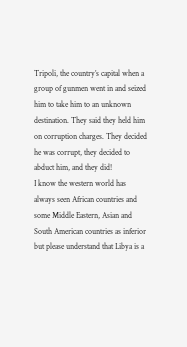Tripoli, the country’s capital when a group of gunmen went in and seized him to take him to an unknown destination. They said they held him on corruption charges. They decided he was corrupt, they decided to abduct him, and they did!
I know the western world has always seen African countries and some Middle Eastern, Asian and South American countries as inferior but please understand that Libya is a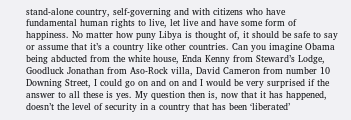stand-alone country, self-governing and with citizens who have fundamental human rights to live, let live and have some form of happiness. No matter how puny Libya is thought of, it should be safe to say or assume that it’s a country like other countries. Can you imagine Obama being abducted from the white house, Enda Kenny from Steward’s Lodge, Goodluck Jonathan from Aso-Rock villa, David Cameron from number 10 Downing Street, I could go on and on and I would be very surprised if the answer to all these is yes. My question then is, now that it has happened, doesn’t the level of security in a country that has been ‘liberated’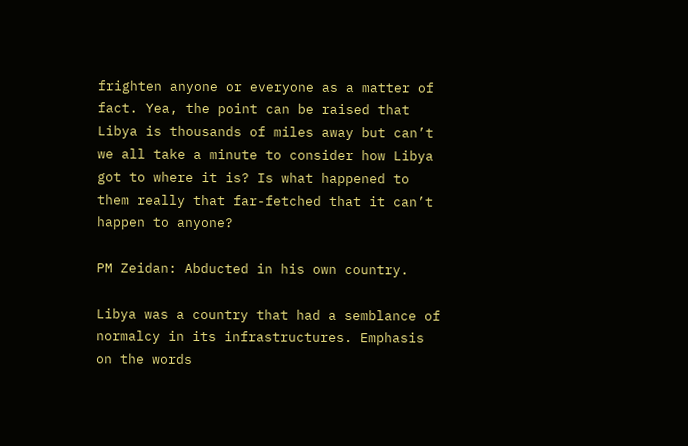frighten anyone or everyone as a matter of fact. Yea, the point can be raised that Libya is thousands of miles away but can’t we all take a minute to consider how Libya got to where it is? Is what happened to them really that far-fetched that it can’t happen to anyone?

PM Zeidan: Abducted in his own country.

Libya was a country that had a semblance of normalcy in its infrastructures. Emphasis on the words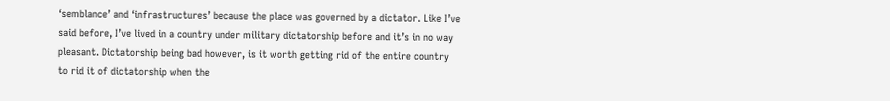‘semblance’ and ‘infrastructures’ because the place was governed by a dictator. Like I’ve said before, I’ve lived in a country under military dictatorship before and it’s in no way pleasant. Dictatorship being bad however, is it worth getting rid of the entire country to rid it of dictatorship when the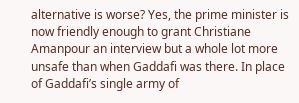alternative is worse? Yes, the prime minister is now friendly enough to grant Christiane Amanpour an interview but a whole lot more unsafe than when Gaddafi was there. In place of Gaddafi’s single army of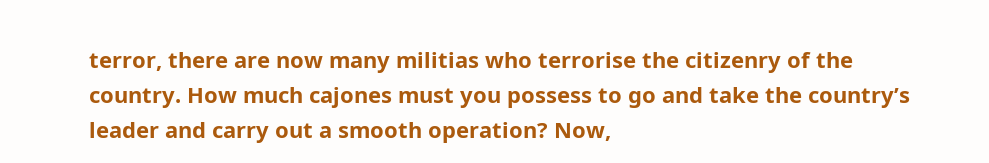terror, there are now many militias who terrorise the citizenry of the country. How much cajones must you possess to go and take the country’s leader and carry out a smooth operation? Now,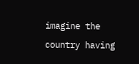imagine the country having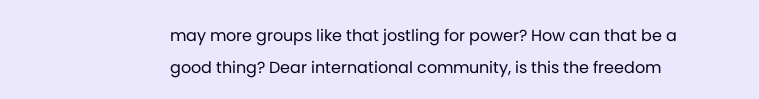may more groups like that jostling for power? How can that be a good thing? Dear international community, is this the freedom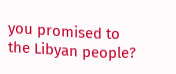you promised to the Libyan people?